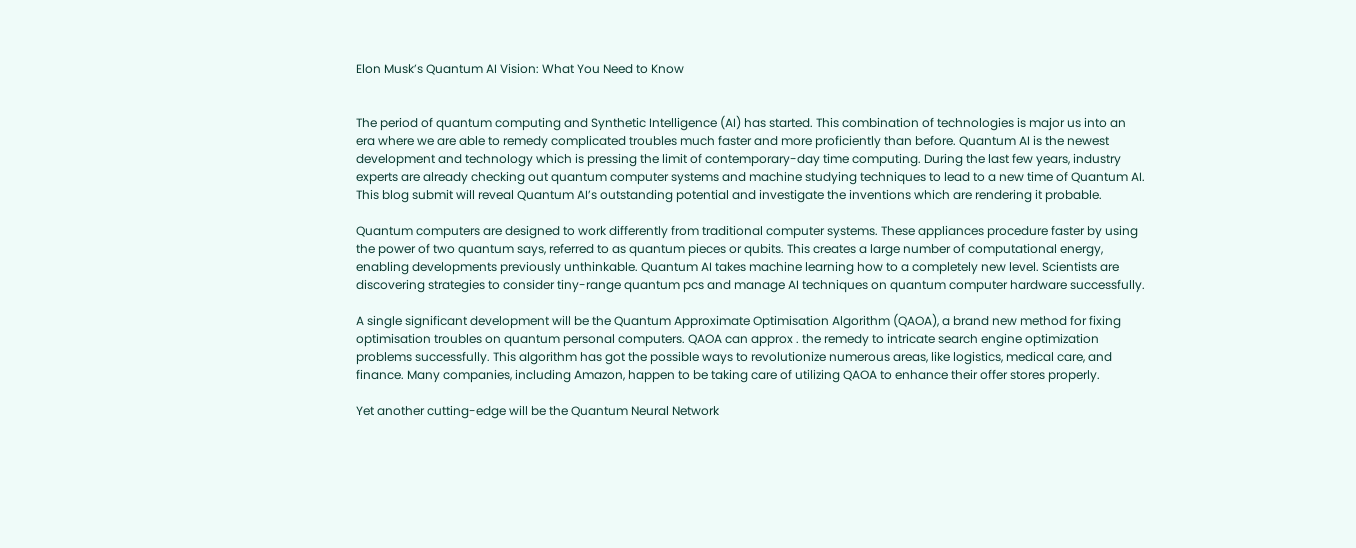Elon Musk’s Quantum AI Vision: What You Need to Know


The period of quantum computing and Synthetic Intelligence (AI) has started. This combination of technologies is major us into an era where we are able to remedy complicated troubles much faster and more proficiently than before. Quantum AI is the newest development and technology which is pressing the limit of contemporary-day time computing. During the last few years, industry experts are already checking out quantum computer systems and machine studying techniques to lead to a new time of Quantum AI. This blog submit will reveal Quantum AI’s outstanding potential and investigate the inventions which are rendering it probable.

Quantum computers are designed to work differently from traditional computer systems. These appliances procedure faster by using the power of two quantum says, referred to as quantum pieces or qubits. This creates a large number of computational energy, enabling developments previously unthinkable. Quantum AI takes machine learning how to a completely new level. Scientists are discovering strategies to consider tiny-range quantum pcs and manage AI techniques on quantum computer hardware successfully.

A single significant development will be the Quantum Approximate Optimisation Algorithm (QAOA), a brand new method for fixing optimisation troubles on quantum personal computers. QAOA can approx . the remedy to intricate search engine optimization problems successfully. This algorithm has got the possible ways to revolutionize numerous areas, like logistics, medical care, and finance. Many companies, including Amazon, happen to be taking care of utilizing QAOA to enhance their offer stores properly.

Yet another cutting-edge will be the Quantum Neural Network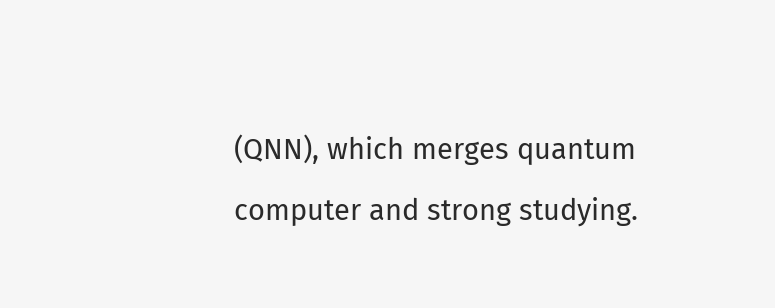(QNN), which merges quantum computer and strong studying.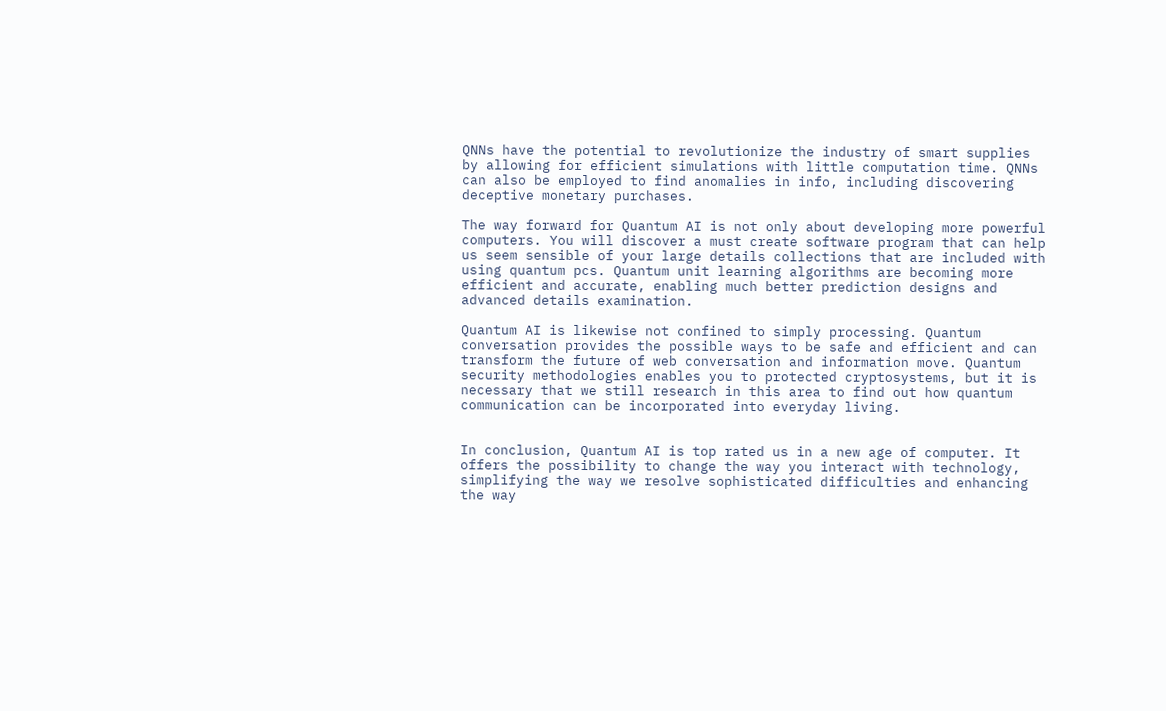QNNs have the potential to revolutionize the industry of smart supplies by allowing for efficient simulations with little computation time. QNNs can also be employed to find anomalies in info, including discovering deceptive monetary purchases.

The way forward for Quantum AI is not only about developing more powerful computers. You will discover a must create software program that can help us seem sensible of your large details collections that are included with using quantum pcs. Quantum unit learning algorithms are becoming more efficient and accurate, enabling much better prediction designs and advanced details examination.

Quantum AI is likewise not confined to simply processing. Quantum conversation provides the possible ways to be safe and efficient and can transform the future of web conversation and information move. Quantum security methodologies enables you to protected cryptosystems, but it is necessary that we still research in this area to find out how quantum communication can be incorporated into everyday living.


In conclusion, Quantum AI is top rated us in a new age of computer. It offers the possibility to change the way you interact with technology, simplifying the way we resolve sophisticated difficulties and enhancing the way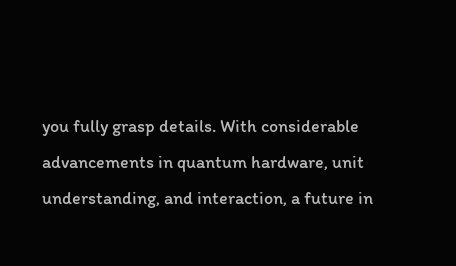you fully grasp details. With considerable advancements in quantum hardware, unit understanding, and interaction, a future in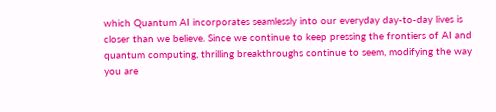which Quantum AI incorporates seamlessly into our everyday day-to-day lives is closer than we believe. Since we continue to keep pressing the frontiers of AI and quantum computing, thrilling breakthroughs continue to seem, modifying the way you are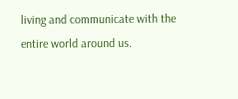living and communicate with the entire world around us.